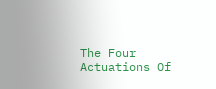The Four Actuations Of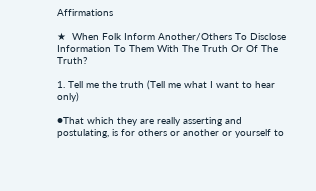Affirmations

★  When Folk Inform Another/Others To Disclose Information To Them With The Truth Or Of The Truth?

1. Tell me the truth (Tell me what I want to hear only)

●That which they are really asserting and postulating, is for others or another or yourself to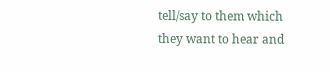tell/say to them which they want to hear and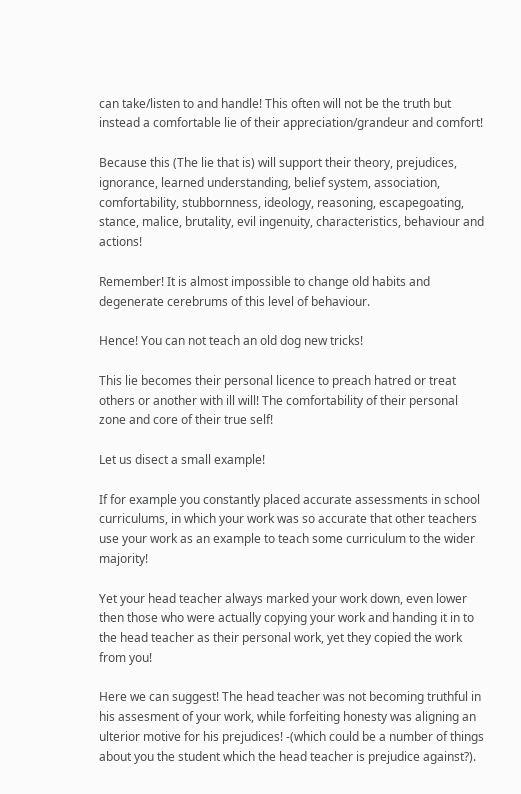can take/listen to and handle! This often will not be the truth but instead a comfortable lie of their appreciation/grandeur and comfort!

Because this (The lie that is) will support their theory, prejudices, ignorance, learned understanding, belief system, association, comfortability, stubbornness, ideology, reasoning, escapegoating, stance, malice, brutality, evil ingenuity, characteristics, behaviour and actions!

Remember! It is almost impossible to change old habits and degenerate cerebrums of this level of behaviour.

Hence! You can not teach an old dog new tricks!

This lie becomes their personal licence to preach hatred or treat others or another with ill will! The comfortability of their personal zone and core of their true self!

Let us disect a small example!

If for example you constantly placed accurate assessments in school curriculums, in which your work was so accurate that other teachers use your work as an example to teach some curriculum to the wider majority!

Yet your head teacher always marked your work down, even lower then those who were actually copying your work and handing it in to the head teacher as their personal work, yet they copied the work from you!

Here we can suggest! The head teacher was not becoming truthful in his assesment of your work, while forfeiting honesty was aligning an ulterior motive for his prejudices! -(which could be a number of things about you the student which the head teacher is prejudice against?).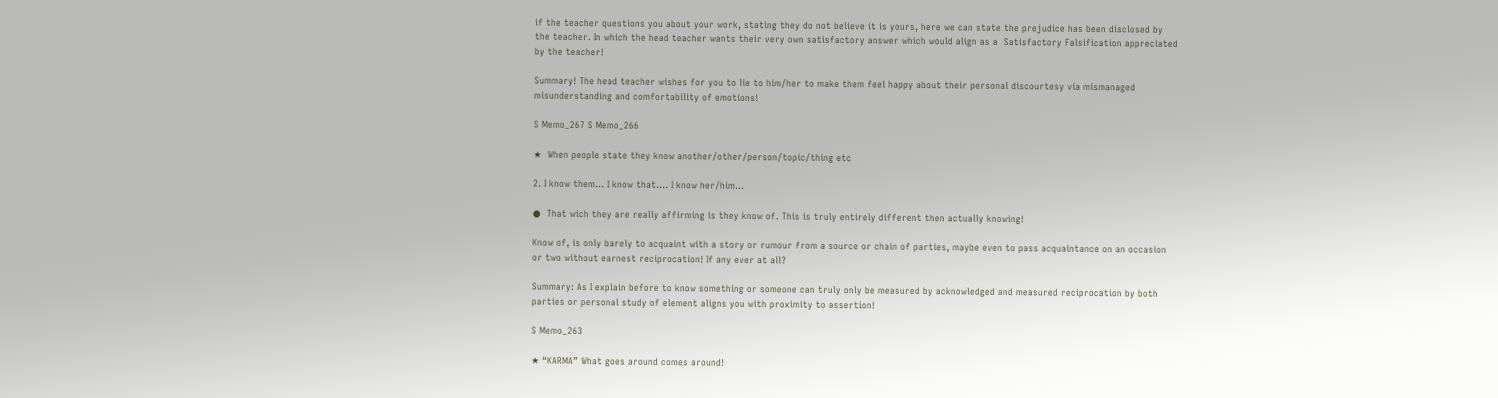if the teacher questions you about your work, stating they do not believe it is yours, here we can state the prejudice has been disclosed by the teacher. In which the head teacher wants their very own satisfactory answer which would align as a  Satisfactory Falsification appreciated by the teacher!

Summary! The head teacher wishes for you to lie to him/her to make them feel happy about their personal discourtesy via mismanaged misunderstanding and comfortability of emotions!

S Memo_267 S Memo_266

★  When people state they know another/other/person/topic/thing etc

2. I know them… I know that…. I know her/him…

●  That wich they are really affirming is they know of. This is truly entirely different then actually knowing!

Know of, is only barely to acquaint with a story or rumour from a source or chain of parties, maybe even to pass acquaintance on an occasion or two without earnest reciprocation! If any ever at all?

Summary: As I explain before to know something or someone can truly only be measured by acknowledged and measured reciprocation by both parties or personal study of element aligns you with proximity to assertion!

S Memo_263

★ “KARMA” What goes around comes around!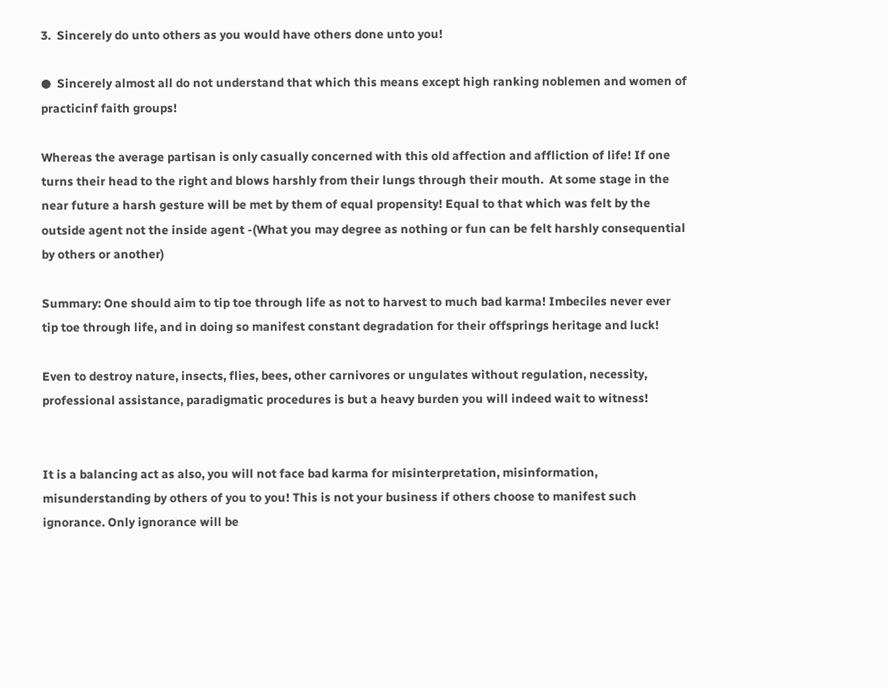3.  Sincerely do unto others as you would have others done unto you!

●  Sincerely almost all do not understand that which this means except high ranking noblemen and women of practicinf faith groups!

Whereas the average partisan is only casually concerned with this old affection and affliction of life! If one turns their head to the right and blows harshly from their lungs through their mouth.  At some stage in the near future a harsh gesture will be met by them of equal propensity! Equal to that which was felt by the outside agent not the inside agent -(What you may degree as nothing or fun can be felt harshly consequential by others or another)

Summary: One should aim to tip toe through life as not to harvest to much bad karma! Imbeciles never ever tip toe through life, and in doing so manifest constant degradation for their offsprings heritage and luck!

Even to destroy nature, insects, flies, bees, other carnivores or ungulates without regulation, necessity, professional assistance, paradigmatic procedures is but a heavy burden you will indeed wait to witness!


It is a balancing act as also, you will not face bad karma for misinterpretation, misinformation, misunderstanding by others of you to you! This is not your business if others choose to manifest such ignorance. Only ignorance will be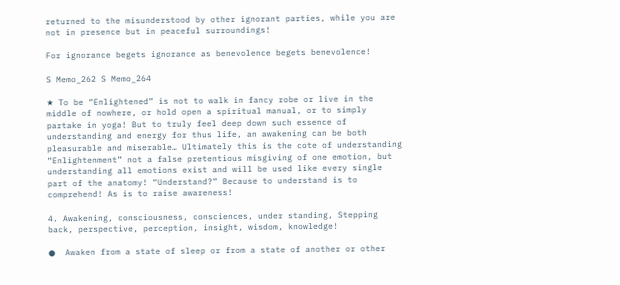returned to the misunderstood by other ignorant parties, while you are not in presence but in peaceful surroundings!

For ignorance begets ignorance as benevolence begets benevolence!

S Memo_262 S Memo_264

★ To be “Enlightened” is not to walk in fancy robe or live in the middle of nowhere, or hold open a spiritual manual, or to simply partake in yoga! But to truly feel deep down such essence of understanding and energy for thus life, an awakening can be both pleasurable and miserable… Ultimately this is the cote of understanding “Enlightenment” not a false pretentious misgiving of one emotion, but understanding all emotions exist and will be used like every single part of the anatomy! “Understand?” Because to understand is to comprehend! As is to raise awareness!

4. Awakening, consciousness, consciences, under standing, Stepping back, perspective, perception, insight, wisdom, knowledge!

●  Awaken from a state of sleep or from a state of another or other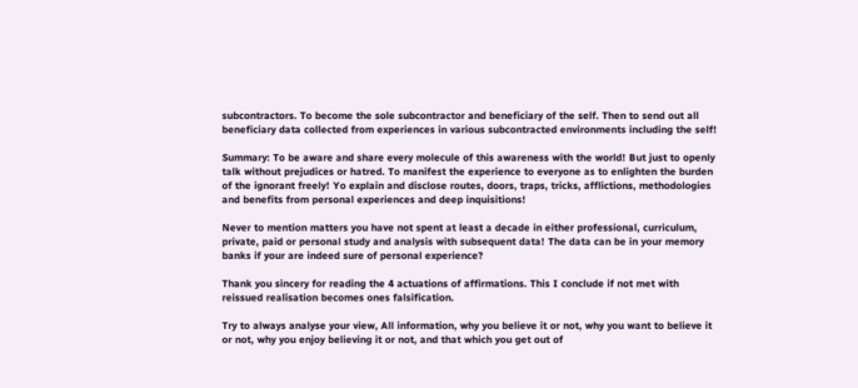subcontractors. To become the sole subcontractor and beneficiary of the self. Then to send out all beneficiary data collected from experiences in various subcontracted environments including the self!

Summary: To be aware and share every molecule of this awareness with the world! But just to openly talk without prejudices or hatred. To manifest the experience to everyone as to enlighten the burden of the ignorant freely! Yo explain and disclose routes, doors, traps, tricks, afflictions, methodologies and benefits from personal experiences and deep inquisitions!

Never to mention matters you have not spent at least a decade in either professional, curriculum, private, paid or personal study and analysis with subsequent data! The data can be in your memory banks if your are indeed sure of personal experience?

Thank you sincery for reading the 4 actuations of affirmations. This I conclude if not met with reissued realisation becomes ones falsification.

Try to always analyse your view, All information, why you believe it or not, why you want to believe it or not, why you enjoy believing it or not, and that which you get out of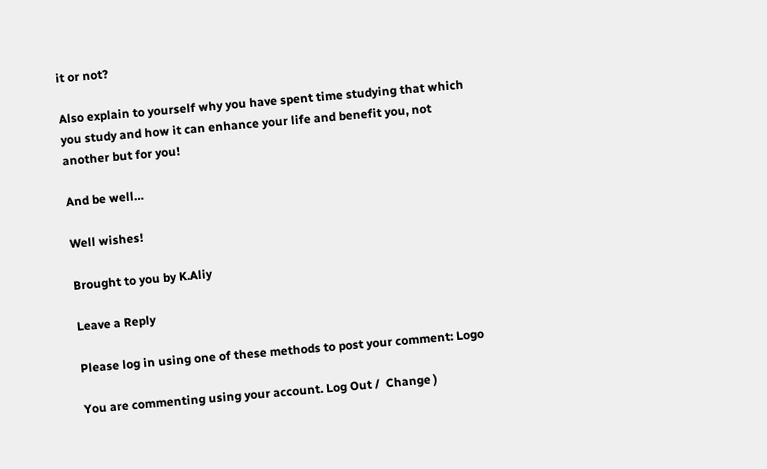it or not?

Also explain to yourself why you have spent time studying that which you study and how it can enhance your life and benefit you, not another but for you!

And be well…

Well wishes!

Brought to you by K.Aliy

Leave a Reply

Please log in using one of these methods to post your comment: Logo

You are commenting using your account. Log Out /  Change )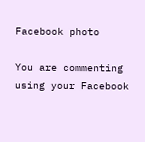Facebook photo

You are commenting using your Facebook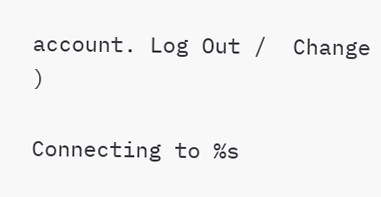account. Log Out /  Change )

Connecting to %s